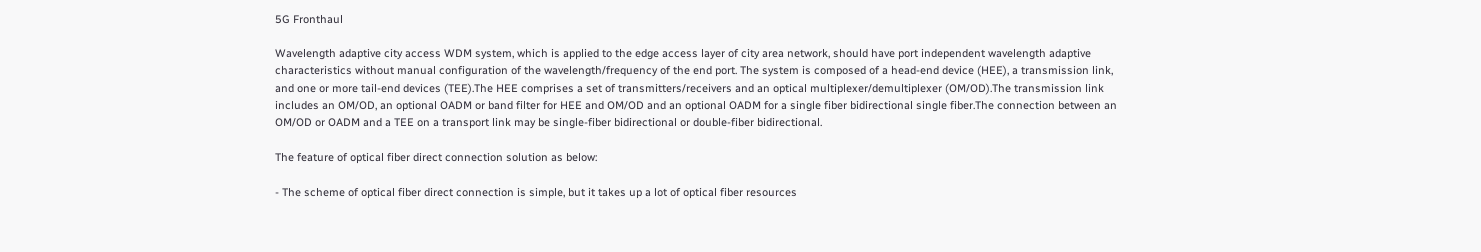5G Fronthaul

Wavelength adaptive city access WDM system, which is applied to the edge access layer of city area network, should have port independent wavelength adaptive characteristics without manual configuration of the wavelength/frequency of the end port. The system is composed of a head-end device (HEE), a transmission link, and one or more tail-end devices (TEE).The HEE comprises a set of transmitters/receivers and an optical multiplexer/demultiplexer (OM/OD).The transmission link includes an OM/OD, an optional OADM or band filter for HEE and OM/OD and an optional OADM for a single fiber bidirectional single fiber.The connection between an OM/OD or OADM and a TEE on a transport link may be single-fiber bidirectional or double-fiber bidirectional.

The feature of optical fiber direct connection solution as below:

- The scheme of optical fiber direct connection is simple, but it takes up a lot of optical fiber resources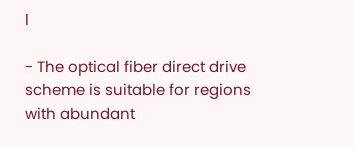l

- The optical fiber direct drive scheme is suitable for regions with abundant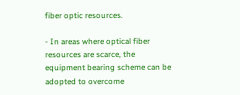fiber optic resources.

- In areas where optical fiber resources are scarce, the equipment bearing scheme can be adopted to overcome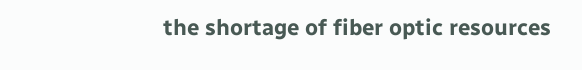the shortage of fiber optic resources